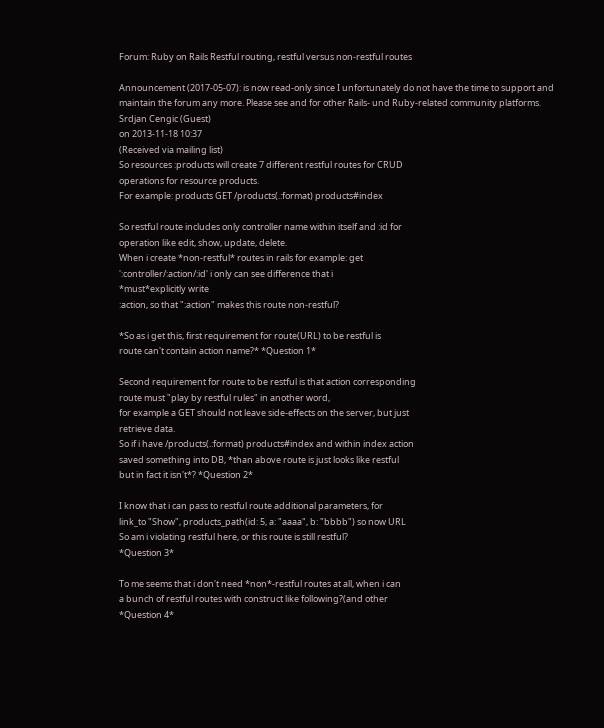Forum: Ruby on Rails Restful routing, restful versus non-restful routes

Announcement (2017-05-07): is now read-only since I unfortunately do not have the time to support and maintain the forum any more. Please see and for other Rails- und Ruby-related community platforms.
Srdjan Cengic (Guest)
on 2013-11-18 10:37
(Received via mailing list)
So resources :products will create 7 different restful routes for CRUD
operations for resource products.
For example: products GET /products(.:format) products#index

So restful route includes only controller name within itself and :id for
operation like edit, show, update, delete.
When i create *non-restful* routes in rails for example: get
':controller/:action/:id' i only can see difference that i
*must*explicitly write
:action, so that ":action" makes this route non-restful?

*So as i get this, first requirement for route(URL) to be restful is
route can't contain action name?* *Question 1*

Second requirement for route to be restful is that action corresponding
route must "play by restful rules" in another word,
for example a GET should not leave side-effects on the server, but just
retrieve data.
So if i have /products(.:format) products#index and within index action
saved something into DB, *than above route is just looks like restful
but in fact it isn't*? *Question 2*

I know that i can pass to restful route additional parameters, for
link_to "Show", products_path(id: 5, a: "aaaa", b: "bbbb") so now URL
So am i violating restful here, or this route is still restful?
*Question 3*

To me seems that i don't need *non*-restful routes at all, when i can
a bunch of restful routes with construct like following?(and other
*Question 4*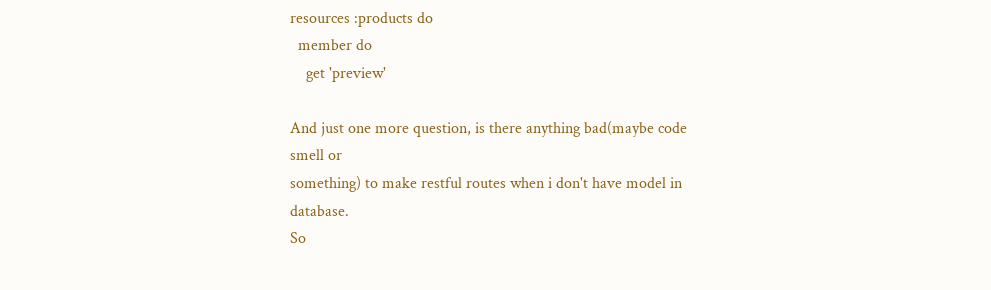resources :products do
  member do
    get 'preview'

And just one more question, is there anything bad(maybe code smell or
something) to make restful routes when i don't have model in database.
So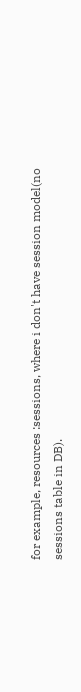for example, resources :sessions, where i don't have session model(no
sessions table in DB).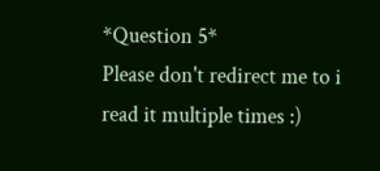*Question 5*
Please don't redirect me to i
read it multiple times :)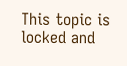This topic is locked and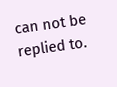can not be replied to.